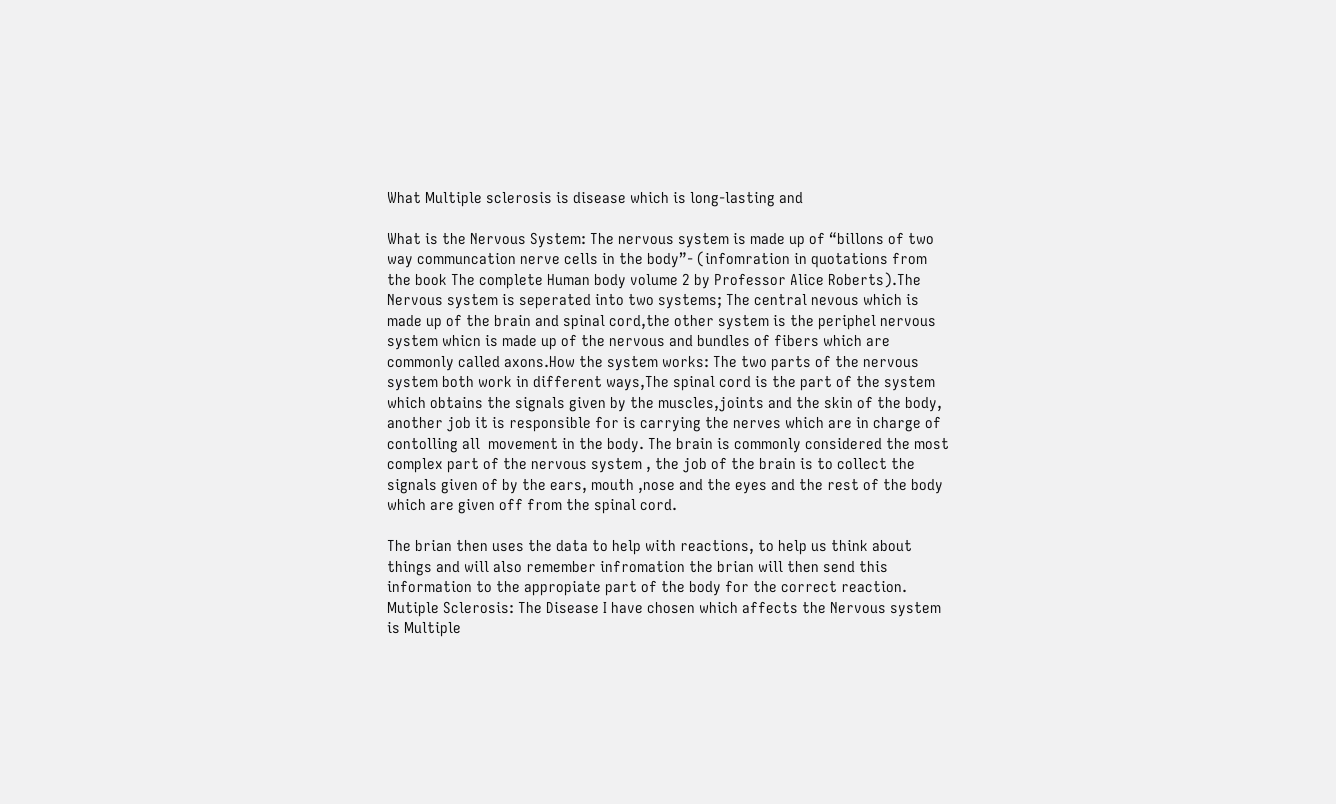What Multiple sclerosis is disease which is long-lasting and

What is the Nervous System: The nervous system is made up of “billons of two way communcation nerve cells in the body”- (infomration in quotations from the book The complete Human body volume 2 by Professor Alice Roberts).The Nervous system is seperated into two systems; The central nevous which is made up of the brain and spinal cord,the other system is the periphel nervous system whicn is made up of the nervous and bundles of fibers which are commonly called axons.How the system works: The two parts of the nervous system both work in different ways,The spinal cord is the part of the system which obtains the signals given by the muscles,joints and the skin of the body, another job it is responsible for is carrying the nerves which are in charge of contolling all  movement in the body. The brain is commonly considered the most complex part of the nervous system , the job of the brain is to collect the signals given of by the ears, mouth ,nose and the eyes and the rest of the body which are given off from the spinal cord.

The brian then uses the data to help with reactions, to help us think about things and will also remember infromation the brian will then send this information to the appropiate part of the body for the correct reaction. Mutiple Sclerosis: The Disease I have chosen which affects the Nervous system is Multiple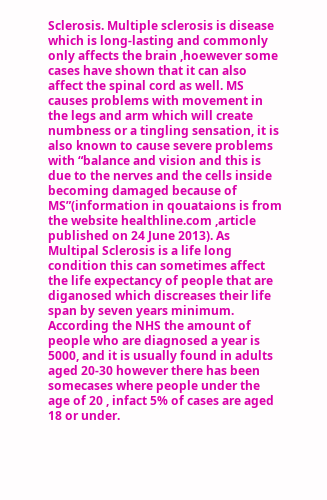Sclerosis. Multiple sclerosis is disease which is long-lasting and commonly only affects the brain ,hoewever some cases have shown that it can also affect the spinal cord as well. MS causes problems with movement in the legs and arm which will create numbness or a tingling sensation, it is also known to cause severe problems with “balance and vision and this is due to the nerves and the cells inside becoming damaged because of MS”(information in qouataions is from the website healthline.com ,article published on 24 June 2013). As Multipal Sclerosis is a life long condition this can sometimes affect the life expectancy of people that are diganosed which discreases their life span by seven years minimum. According the NHS the amount of people who are diagnosed a year is 5000, and it is usually found in adults aged 20-30 however there has been somecases where people under the age of 20 , infact 5% of cases are aged 18 or under.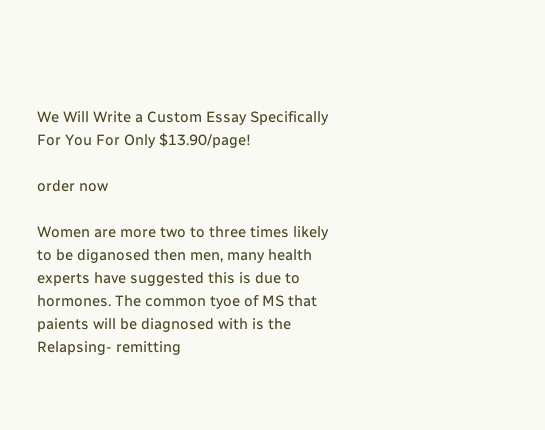We Will Write a Custom Essay Specifically
For You For Only $13.90/page!

order now

Women are more two to three times likely to be diganosed then men, many health experts have suggested this is due to hormones. The common tyoe of MS that paients will be diagnosed with is the Relapsing- remitting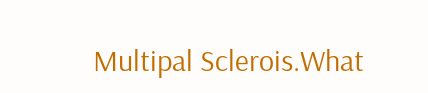Multipal Sclerois.What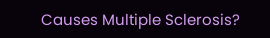Causes Multiple Sclerosis?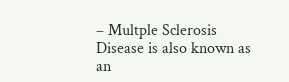– Multple Sclerosis Disease is also known as an